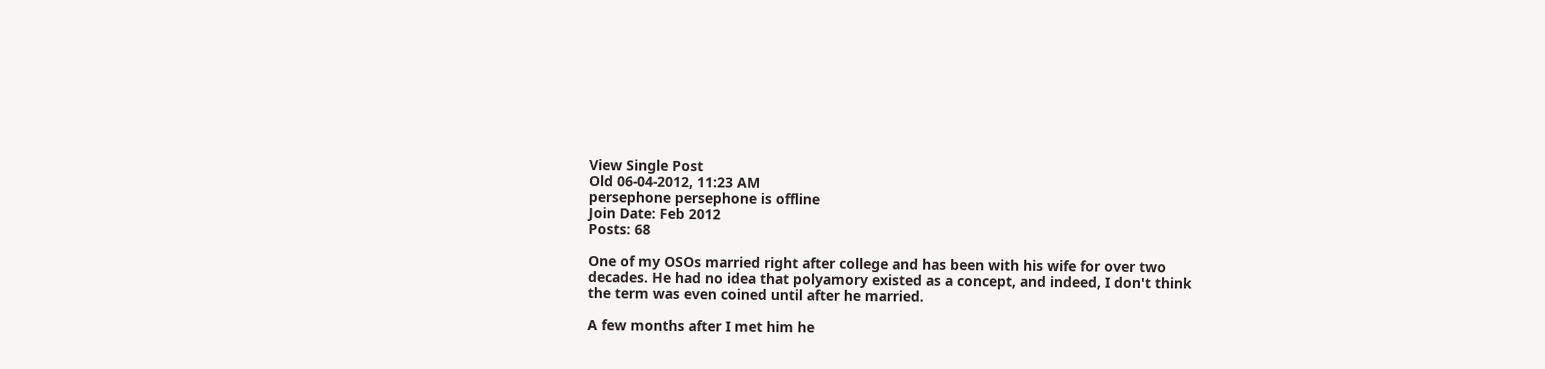View Single Post
Old 06-04-2012, 11:23 AM
persephone persephone is offline
Join Date: Feb 2012
Posts: 68

One of my OSOs married right after college and has been with his wife for over two decades. He had no idea that polyamory existed as a concept, and indeed, I don't think the term was even coined until after he married.

A few months after I met him he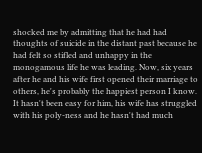shocked me by admitting that he had had thoughts of suicide in the distant past because he had felt so stifled and unhappy in the monogamous life he was leading. Now, six years after he and his wife first opened their marriage to others, he's probably the happiest person I know. It hasn't been easy for him, his wife has struggled with his poly-ness and he hasn't had much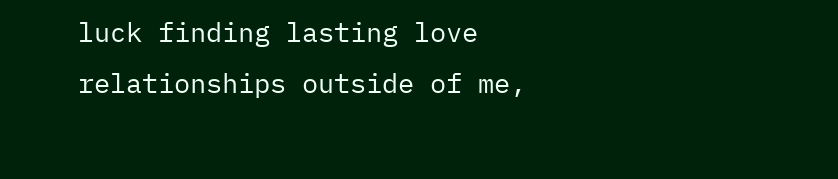luck finding lasting love relationships outside of me,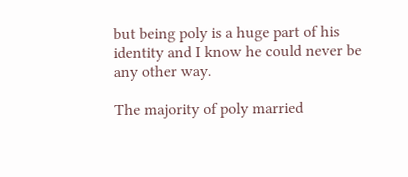but being poly is a huge part of his identity and I know he could never be any other way.

The majority of poly married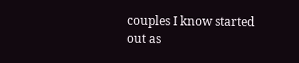couples I know started out as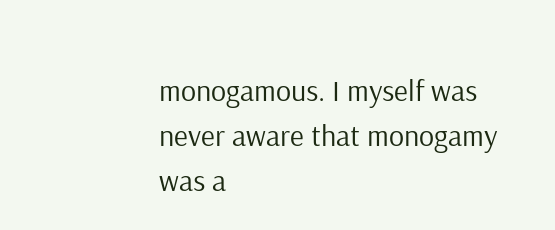monogamous. I myself was never aware that monogamy was a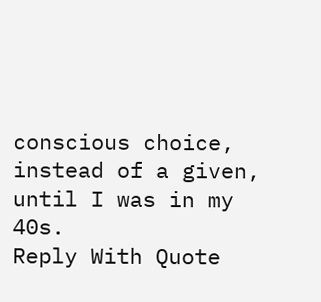conscious choice, instead of a given, until I was in my 40s.
Reply With Quote